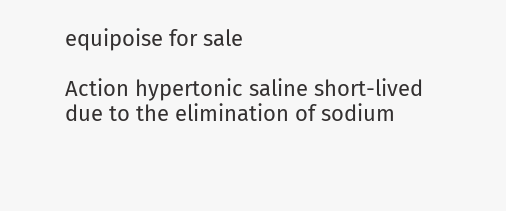equipoise for sale

Action hypertonic saline short-lived due to the elimination of sodium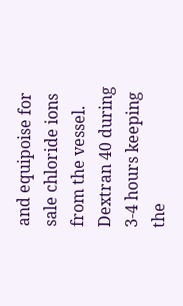and equipoise for sale chloride ions from the vessel. Dextran 40 during 3-4 hours keeping the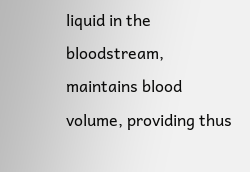liquid in the bloodstream, maintains blood volume, providing thus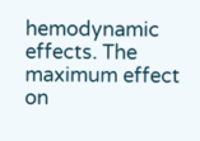hemodynamic effects. The maximum effect on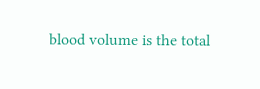blood volume is the total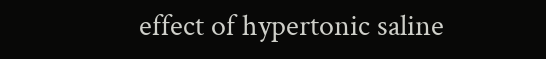effect of hypertonic saline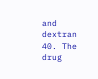and dextran 40. The drug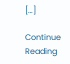[…]

Continue Reading